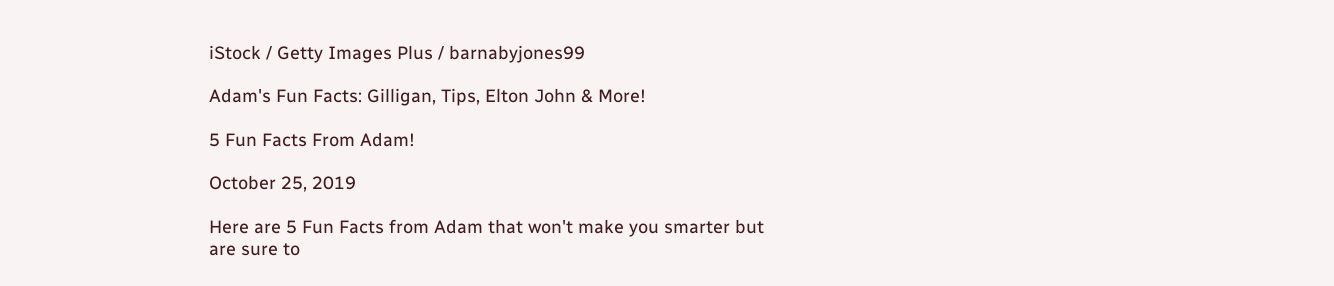iStock / Getty Images Plus / barnabyjones99

Adam's Fun Facts: Gilligan, Tips, Elton John & More!

5 Fun Facts From Adam!

October 25, 2019

Here are 5 Fun Facts from Adam that won't make you smarter but are sure to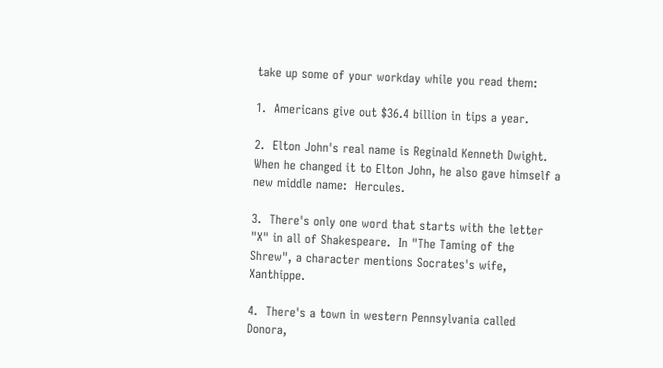take up some of your workday while you read them:

1.  Americans give out $36.4 billion in tips a year.

2.  Elton John's real name is Reginald Kenneth Dwight.  When he changed it to Elton John, he also gave himself a new middle name:  Hercules.

3.  There's only one word that starts with the letter "X" in all of Shakespeare.  In "The Taming of the Shrew", a character mentions Socrates's wife, Xanthippe.

4.  There's a town in western Pennsylvania called Donora,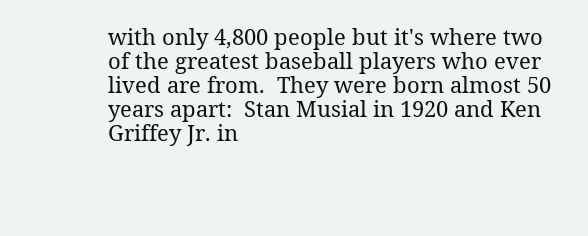with only 4,800 people but it's where two of the greatest baseball players who ever lived are from.  They were born almost 50 years apart:  Stan Musial in 1920 and Ken Griffey Jr. in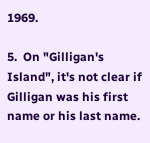1969.

5.  On "Gilligan's Island", it's not clear if Gilligan was his first name or his last name.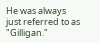He was always just referred to as "Gilligan."